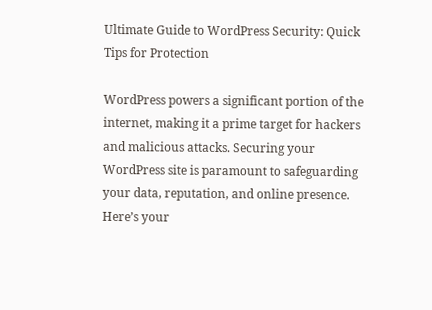Ultimate Guide to WordPress Security: Quick Tips for Protection

WordPress powers a significant portion of the internet, making it a prime target for hackers and malicious attacks. Securing your WordPress site is paramount to safeguarding your data, reputation, and online presence. Here’s your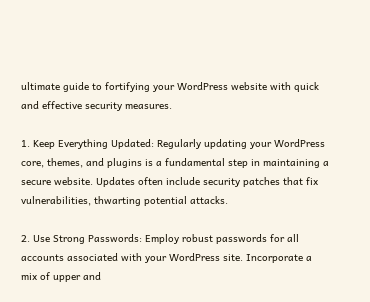ultimate guide to fortifying your WordPress website with quick and effective security measures.

1. Keep Everything Updated: Regularly updating your WordPress core, themes, and plugins is a fundamental step in maintaining a secure website. Updates often include security patches that fix vulnerabilities, thwarting potential attacks.

2. Use Strong Passwords: Employ robust passwords for all accounts associated with your WordPress site. Incorporate a mix of upper and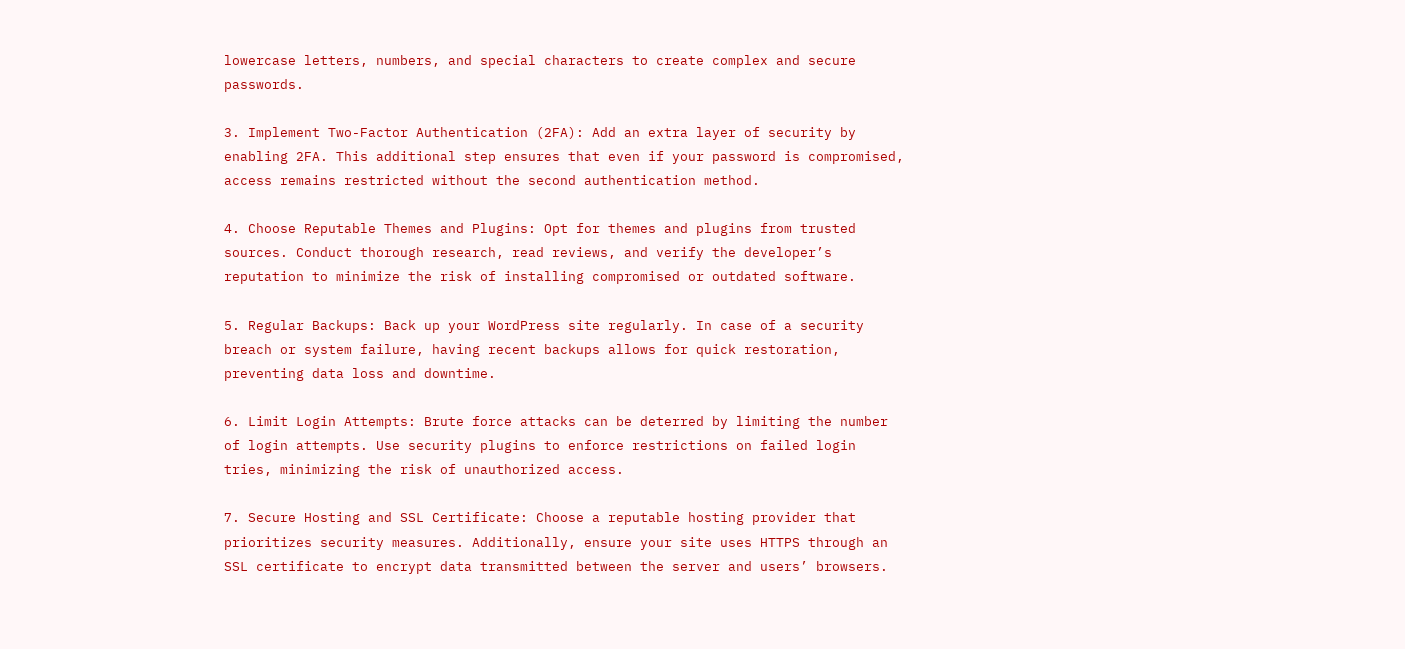lowercase letters, numbers, and special characters to create complex and secure passwords.

3. Implement Two-Factor Authentication (2FA): Add an extra layer of security by enabling 2FA. This additional step ensures that even if your password is compromised, access remains restricted without the second authentication method.

4. Choose Reputable Themes and Plugins: Opt for themes and plugins from trusted sources. Conduct thorough research, read reviews, and verify the developer’s reputation to minimize the risk of installing compromised or outdated software.

5. Regular Backups: Back up your WordPress site regularly. In case of a security breach or system failure, having recent backups allows for quick restoration, preventing data loss and downtime.

6. Limit Login Attempts: Brute force attacks can be deterred by limiting the number of login attempts. Use security plugins to enforce restrictions on failed login tries, minimizing the risk of unauthorized access.

7. Secure Hosting and SSL Certificate: Choose a reputable hosting provider that prioritizes security measures. Additionally, ensure your site uses HTTPS through an SSL certificate to encrypt data transmitted between the server and users’ browsers.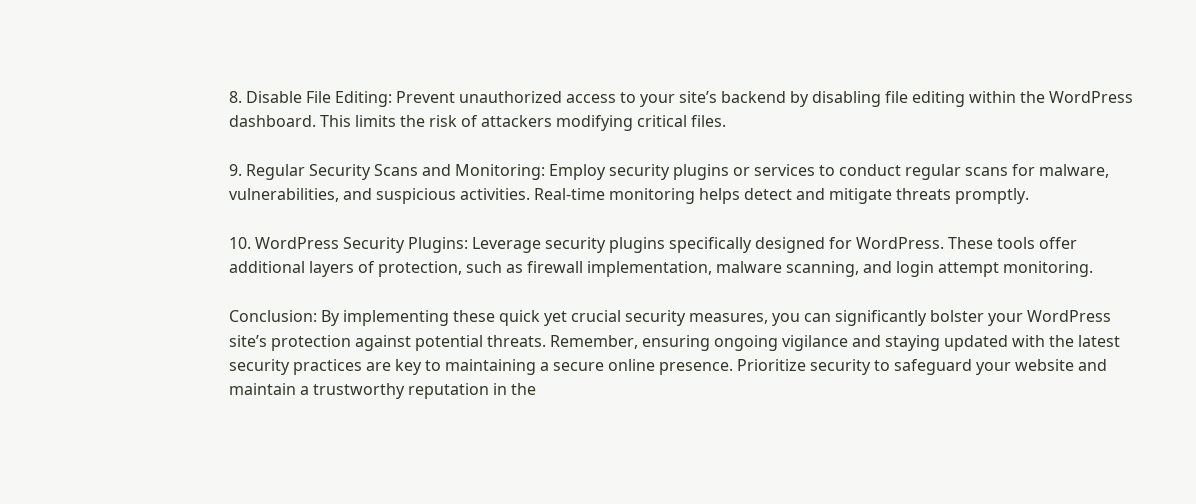8. Disable File Editing: Prevent unauthorized access to your site’s backend by disabling file editing within the WordPress dashboard. This limits the risk of attackers modifying critical files.

9. Regular Security Scans and Monitoring: Employ security plugins or services to conduct regular scans for malware, vulnerabilities, and suspicious activities. Real-time monitoring helps detect and mitigate threats promptly.

10. WordPress Security Plugins: Leverage security plugins specifically designed for WordPress. These tools offer additional layers of protection, such as firewall implementation, malware scanning, and login attempt monitoring.

Conclusion: By implementing these quick yet crucial security measures, you can significantly bolster your WordPress site’s protection against potential threats. Remember, ensuring ongoing vigilance and staying updated with the latest security practices are key to maintaining a secure online presence. Prioritize security to safeguard your website and maintain a trustworthy reputation in the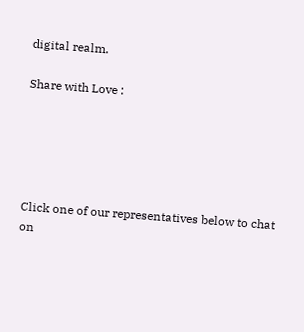digital realm.

Share with Love :





Click one of our representatives below to chat on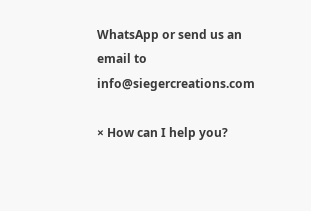WhatsApp or send us an email to info@siegercreations.com

× How can I help you?